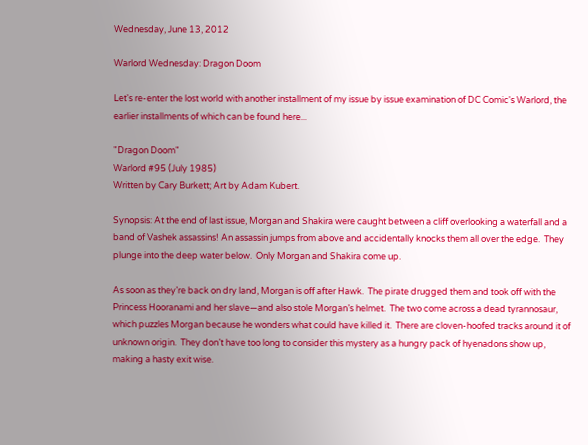Wednesday, June 13, 2012

Warlord Wednesday: Dragon Doom

Let's re-enter the lost world with another installment of my issue by issue examination of DC Comic's Warlord, the earlier installments of which can be found here...

"Dragon Doom"
Warlord #95 (July 1985)
Written by Cary Burkett; Art by Adam Kubert.

Synopsis: At the end of last issue, Morgan and Shakira were caught between a cliff overlooking a waterfall and a band of Vashek assassins! An assassin jumps from above and accidentally knocks them all over the edge.  They plunge into the deep water below.  Only Morgan and Shakira come up.

As soon as they’re back on dry land, Morgan is off after Hawk.  The pirate drugged them and took off with the Princess Hooranami and her slave—and also stole Morgan’s helmet.  The two come across a dead tyrannosaur, which puzzles Morgan because he wonders what could have killed it.  There are cloven-hoofed tracks around it of unknown origin.  They don’t have too long to consider this mystery as a hungry pack of hyenadons show up, making a hasty exit wise.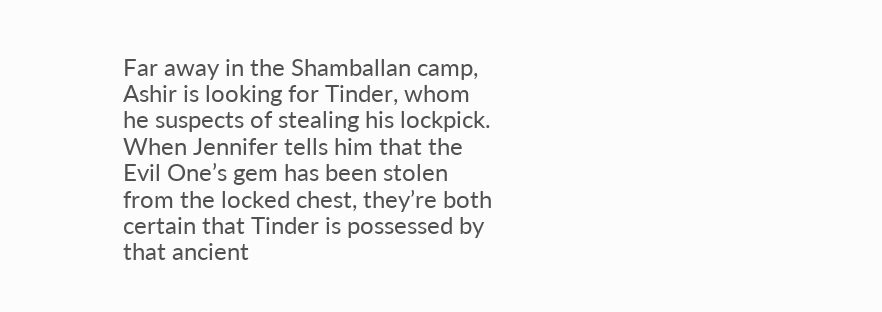Far away in the Shamballan camp, Ashir is looking for Tinder, whom he suspects of stealing his lockpick. When Jennifer tells him that the Evil One’s gem has been stolen from the locked chest, they’re both certain that Tinder is possessed by that ancient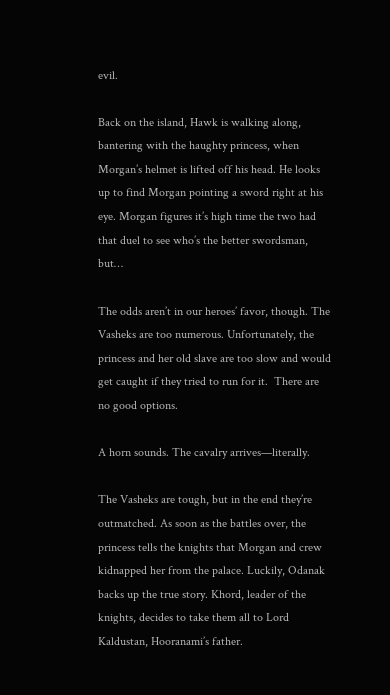evil.

Back on the island, Hawk is walking along, bantering with the haughty princess, when Morgan’s helmet is lifted off his head. He looks up to find Morgan pointing a sword right at his eye. Morgan figures it’s high time the two had that duel to see who’s the better swordsman, but…

The odds aren’t in our heroes’ favor, though. The Vasheks are too numerous. Unfortunately, the princess and her old slave are too slow and would get caught if they tried to run for it.  There are no good options.

A horn sounds. The cavalry arrives—literally.

The Vasheks are tough, but in the end they’re outmatched. As soon as the battles over, the princess tells the knights that Morgan and crew kidnapped her from the palace. Luckily, Odanak backs up the true story. Khord, leader of the knights, decides to take them all to Lord Kaldustan, Hooranami’s father.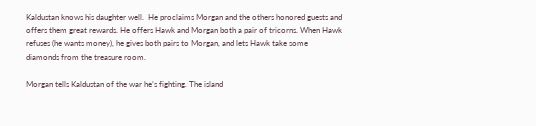Kaldustan knows his daughter well.  He proclaims Morgan and the others honored guests and offers them great rewards. He offers Hawk and Morgan both a pair of tricorns. When Hawk refuses (he wants money), he gives both pairs to Morgan, and lets Hawk take some diamonds from the treasure room.

Morgan tells Kaldustan of the war he’s fighting. The island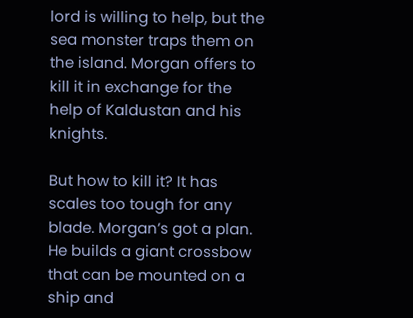lord is willing to help, but the sea monster traps them on the island. Morgan offers to kill it in exchange for the help of Kaldustan and his knights.

But how to kill it? It has scales too tough for any blade. Morgan’s got a plan.  He builds a giant crossbow that can be mounted on a ship and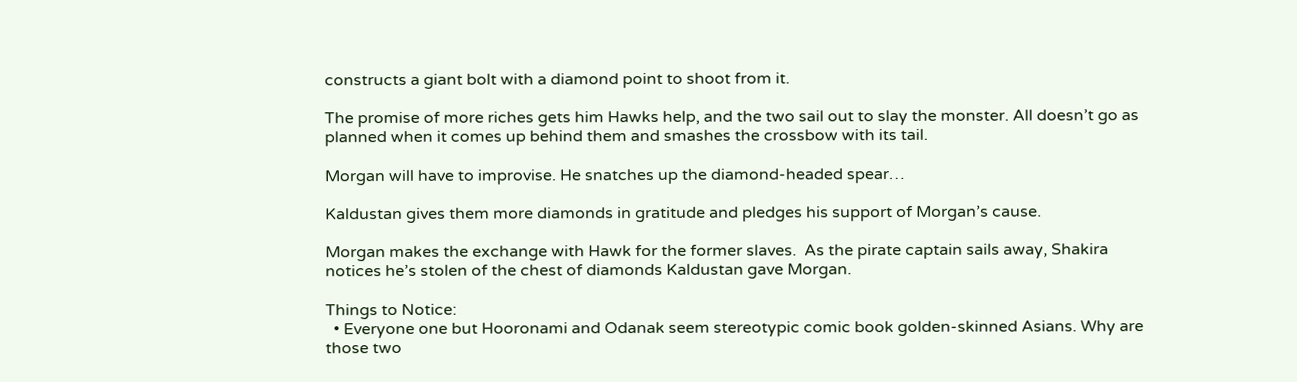constructs a giant bolt with a diamond point to shoot from it.

The promise of more riches gets him Hawks help, and the two sail out to slay the monster. All doesn’t go as planned when it comes up behind them and smashes the crossbow with its tail.

Morgan will have to improvise. He snatches up the diamond-headed spear…

Kaldustan gives them more diamonds in gratitude and pledges his support of Morgan’s cause.

Morgan makes the exchange with Hawk for the former slaves.  As the pirate captain sails away, Shakira notices he’s stolen of the chest of diamonds Kaldustan gave Morgan.

Things to Notice:
  • Everyone one but Hooronami and Odanak seem stereotypic comic book golden-skinned Asians. Why are those two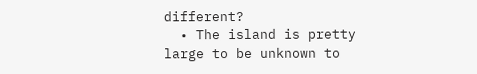different?
  • The island is pretty large to be unknown to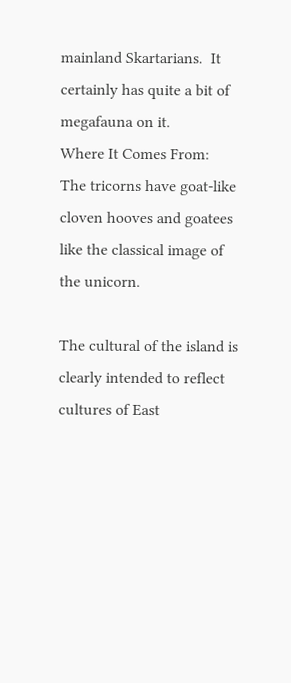mainland Skartarians.  It certainly has quite a bit of megafauna on it.
Where It Comes From:
The tricorns have goat-like cloven hooves and goatees like the classical image of the unicorn.

The cultural of the island is clearly intended to reflect cultures of East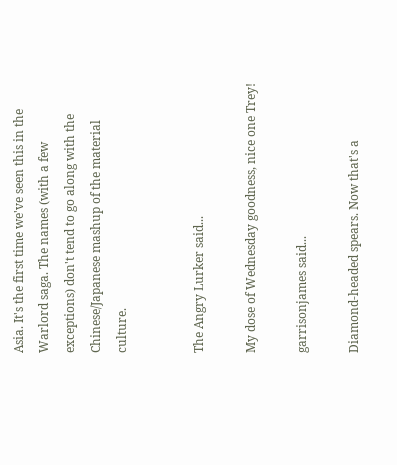Asia. It's the first time we've seen this in the Warlord saga. The names (with a few exceptions) don't tend to go along with the Chinese/Japanese mashup of the material culture.


The Angry Lurker said...

My dose of Wednesday goodness, nice one Trey!

garrisonjames said...

Diamond-headed spears. Now that's a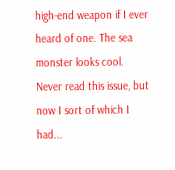high-end weapon if I ever heard of one. The sea monster looks cool. Never read this issue, but now I sort of which I had...